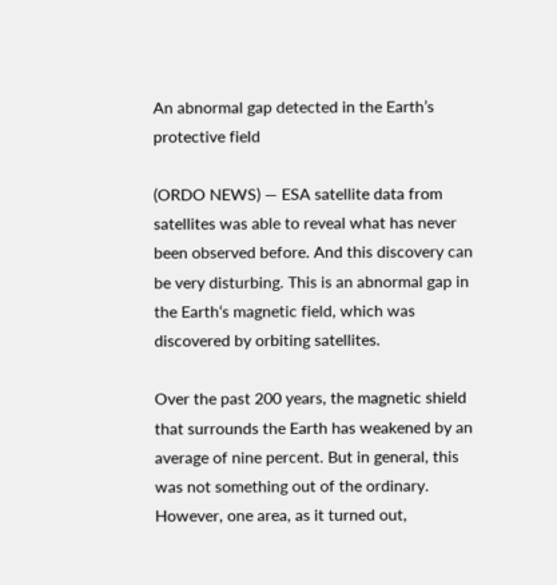An abnormal gap detected in the Earth’s protective field

(ORDO NEWS) — ESA satellite data from satellites was able to reveal what has never been observed before. And this discovery can be very disturbing. This is an abnormal gap in the Earth‘s magnetic field, which was discovered by orbiting satellites.

Over the past 200 years, the magnetic shield that surrounds the Earth has weakened by an average of nine percent. But in general, this was not something out of the ordinary. However, one area, as it turned out,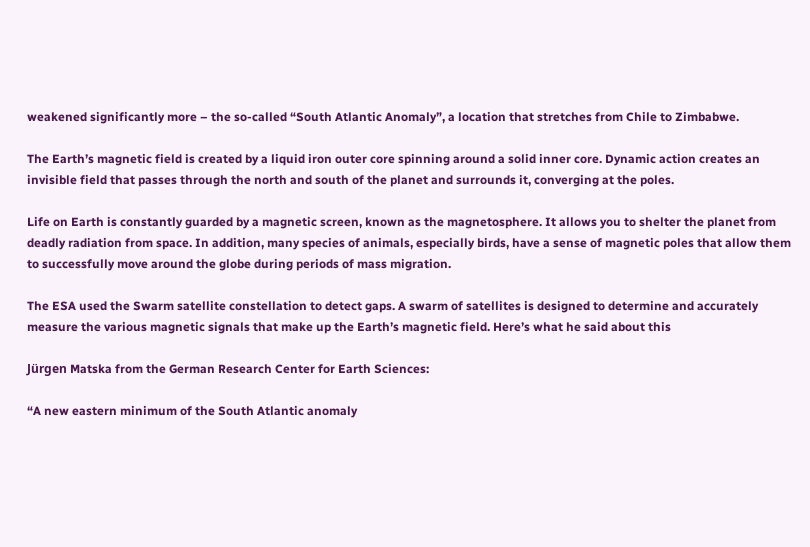weakened significantly more – the so-called “South Atlantic Anomaly”, a location that stretches from Chile to Zimbabwe.

The Earth’s magnetic field is created by a liquid iron outer core spinning around a solid inner core. Dynamic action creates an invisible field that passes through the north and south of the planet and surrounds it, converging at the poles.

Life on Earth is constantly guarded by a magnetic screen, known as the magnetosphere. It allows you to shelter the planet from deadly radiation from space. In addition, many species of animals, especially birds, have a sense of magnetic poles that allow them to successfully move around the globe during periods of mass migration.

The ESA used the Swarm satellite constellation to detect gaps. A swarm of satellites is designed to determine and accurately measure the various magnetic signals that make up the Earth’s magnetic field. Here’s what he said about this

Jürgen Matska from the German Research Center for Earth Sciences:

“A new eastern minimum of the South Atlantic anomaly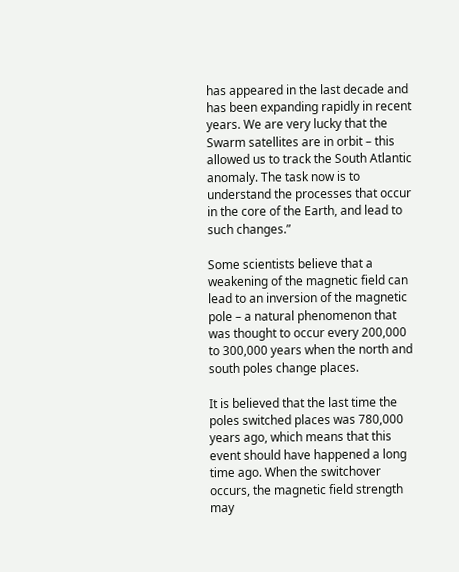has appeared in the last decade and has been expanding rapidly in recent years. We are very lucky that the Swarm satellites are in orbit – this allowed us to track the South Atlantic anomaly. The task now is to understand the processes that occur in the core of the Earth, and lead to such changes.”

Some scientists believe that a weakening of the magnetic field can lead to an inversion of the magnetic pole – a natural phenomenon that was thought to occur every 200,000 to 300,000 years when the north and south poles change places.

It is believed that the last time the poles switched places was 780,000 years ago, which means that this event should have happened a long time ago. When the switchover occurs, the magnetic field strength may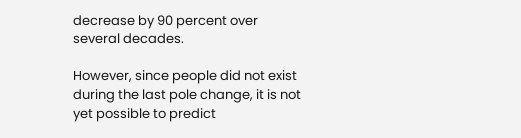decrease by 90 percent over several decades.

However, since people did not exist during the last pole change, it is not yet possible to predict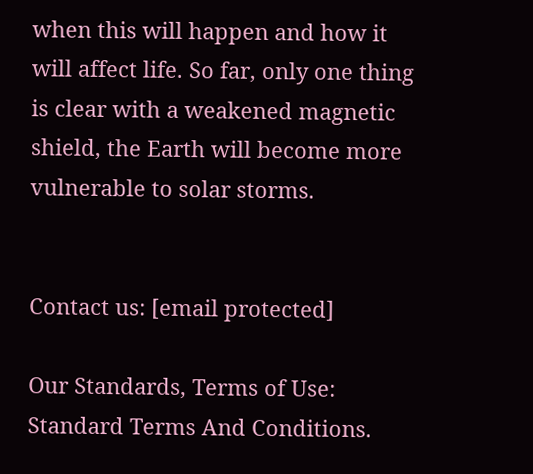when this will happen and how it will affect life. So far, only one thing is clear with a weakened magnetic shield, the Earth will become more vulnerable to solar storms.


Contact us: [email protected]

Our Standards, Terms of Use: Standard Terms And Conditions.